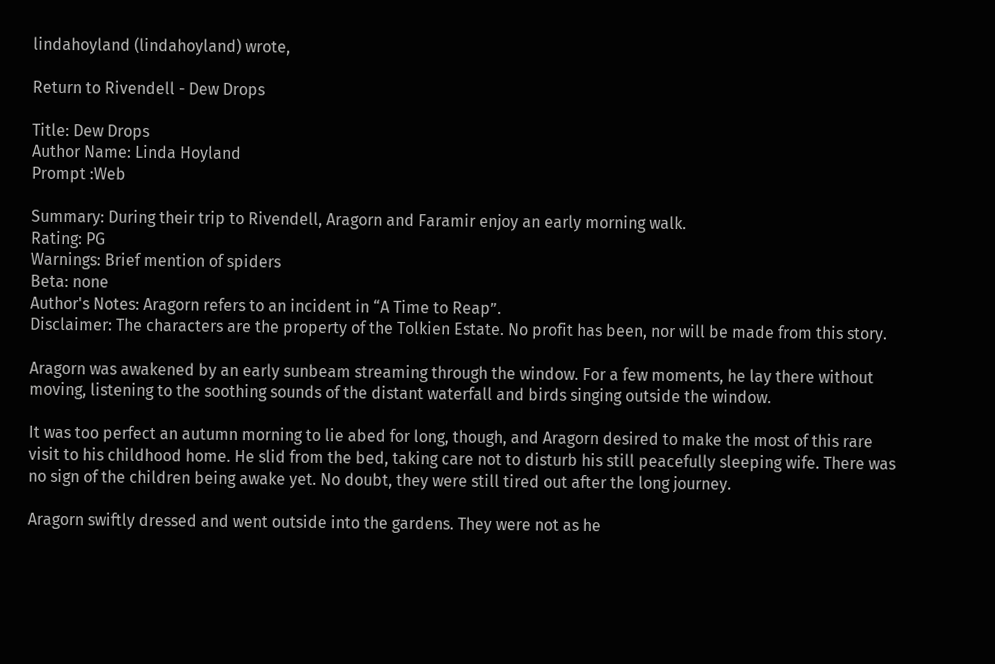lindahoyland (lindahoyland) wrote,

Return to Rivendell - Dew Drops

Title: Dew Drops
Author Name: Linda Hoyland
Prompt :Web

Summary: During their trip to Rivendell, Aragorn and Faramir enjoy an early morning walk.
Rating: PG
Warnings: Brief mention of spiders
Beta: none
Author's Notes: Aragorn refers to an incident in “A Time to Reap”.
Disclaimer: The characters are the property of the Tolkien Estate. No profit has been, nor will be made from this story.

Aragorn was awakened by an early sunbeam streaming through the window. For a few moments, he lay there without moving, listening to the soothing sounds of the distant waterfall and birds singing outside the window.

It was too perfect an autumn morning to lie abed for long, though, and Aragorn desired to make the most of this rare visit to his childhood home. He slid from the bed, taking care not to disturb his still peacefully sleeping wife. There was no sign of the children being awake yet. No doubt, they were still tired out after the long journey.

Aragorn swiftly dressed and went outside into the gardens. They were not as he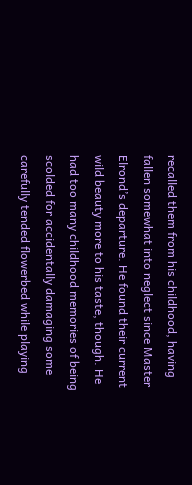recalled them from his childhood, having fallen somewhat into neglect since Master Elrond’s departure. He found their current wild beauty more to his taste, though. He had too many childhood memories of being scolded for accidentally damaging some carefully tended flowerbed while playing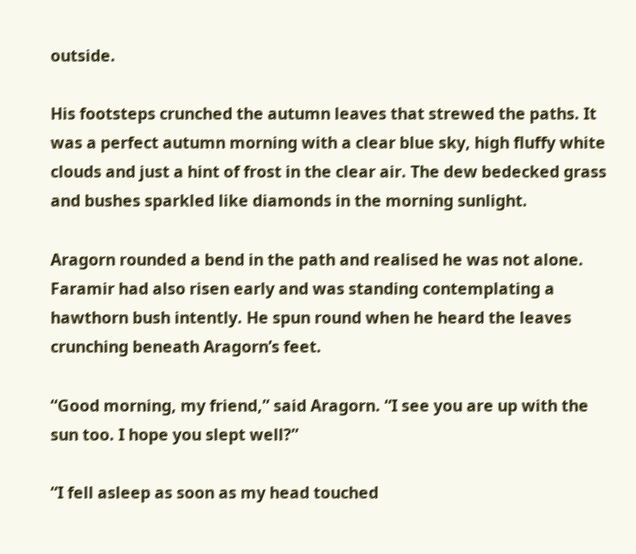outside.

His footsteps crunched the autumn leaves that strewed the paths. It was a perfect autumn morning with a clear blue sky, high fluffy white clouds and just a hint of frost in the clear air. The dew bedecked grass and bushes sparkled like diamonds in the morning sunlight.

Aragorn rounded a bend in the path and realised he was not alone. Faramir had also risen early and was standing contemplating a hawthorn bush intently. He spun round when he heard the leaves crunching beneath Aragorn’s feet.

“Good morning, my friend,” said Aragorn. “I see you are up with the sun too. I hope you slept well?”

“I fell asleep as soon as my head touched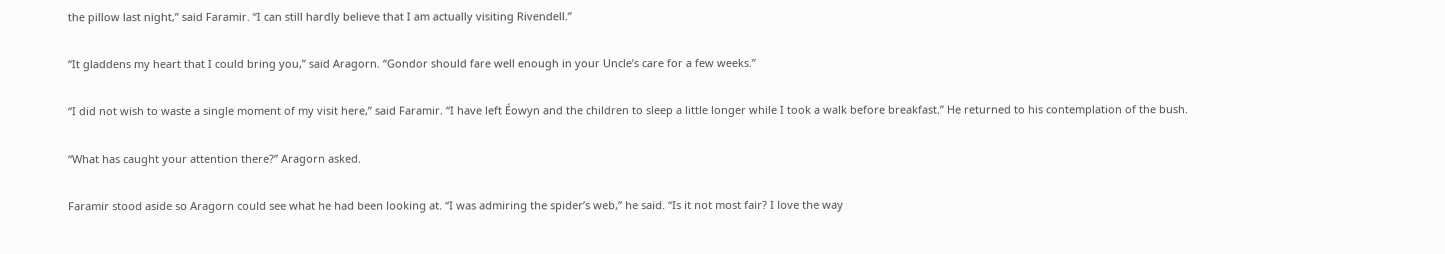the pillow last night,” said Faramir. “I can still hardly believe that I am actually visiting Rivendell.”

“It gladdens my heart that I could bring you,” said Aragorn. “Gondor should fare well enough in your Uncle’s care for a few weeks.”

“I did not wish to waste a single moment of my visit here,” said Faramir. “I have left Éowyn and the children to sleep a little longer while I took a walk before breakfast.” He returned to his contemplation of the bush.

“What has caught your attention there?” Aragorn asked.

Faramir stood aside so Aragorn could see what he had been looking at. “I was admiring the spider’s web,” he said. “Is it not most fair? I love the way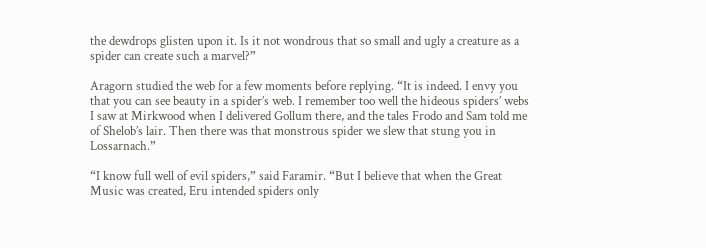the dewdrops glisten upon it. Is it not wondrous that so small and ugly a creature as a spider can create such a marvel?”

Aragorn studied the web for a few moments before replying. “It is indeed. I envy you that you can see beauty in a spider’s web. I remember too well the hideous spiders’ webs I saw at Mirkwood when I delivered Gollum there, and the tales Frodo and Sam told me of Shelob’s lair. Then there was that monstrous spider we slew that stung you in Lossarnach.”

“I know full well of evil spiders,” said Faramir. “But I believe that when the Great Music was created, Eru intended spiders only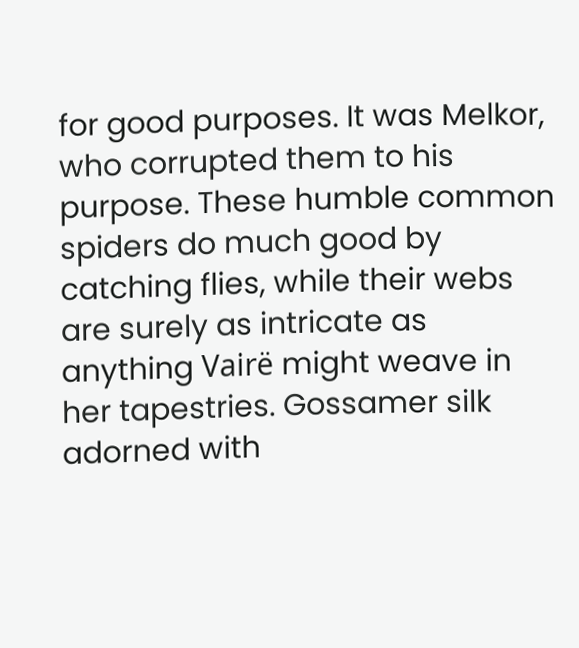for good purposes. It was Melkor, who corrupted them to his purpose. These humble common spiders do much good by catching flies, while their webs are surely as intricate as anything Vairë might weave in her tapestries. Gossamer silk adorned with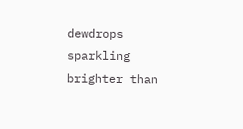dewdrops sparkling brighter than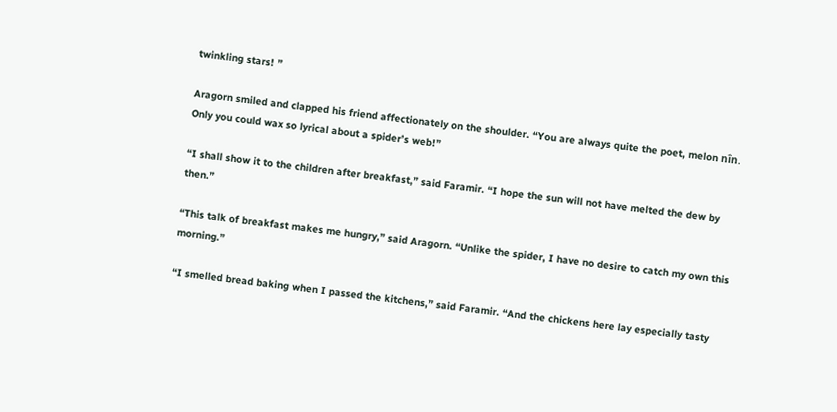twinkling stars! ”

Aragorn smiled and clapped his friend affectionately on the shoulder. “You are always quite the poet, melon nîn. Only you could wax so lyrical about a spider’s web!”

“I shall show it to the children after breakfast,” said Faramir. “I hope the sun will not have melted the dew by then.”

“This talk of breakfast makes me hungry,” said Aragorn. “Unlike the spider, I have no desire to catch my own this morning.”

“I smelled bread baking when I passed the kitchens,” said Faramir. “And the chickens here lay especially tasty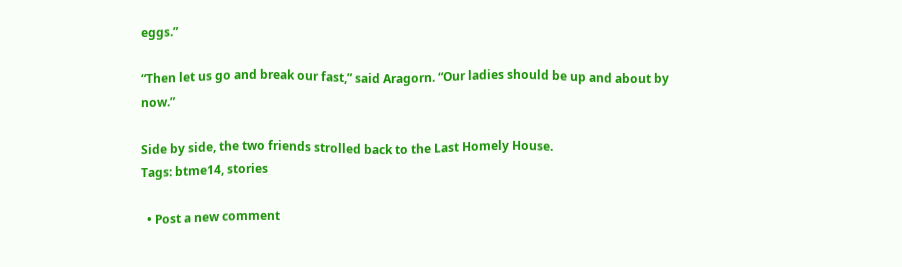eggs.”

“Then let us go and break our fast,” said Aragorn. “Our ladies should be up and about by now.”

Side by side, the two friends strolled back to the Last Homely House.
Tags: btme14, stories

  • Post a new comment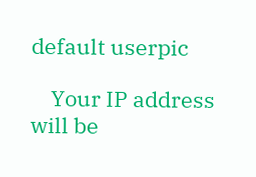default userpic

    Your IP address will be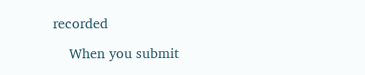recorded

    When you submit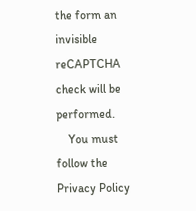the form an invisible reCAPTCHA check will be performed.
    You must follow the Privacy Policy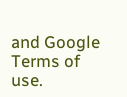and Google Terms of use.